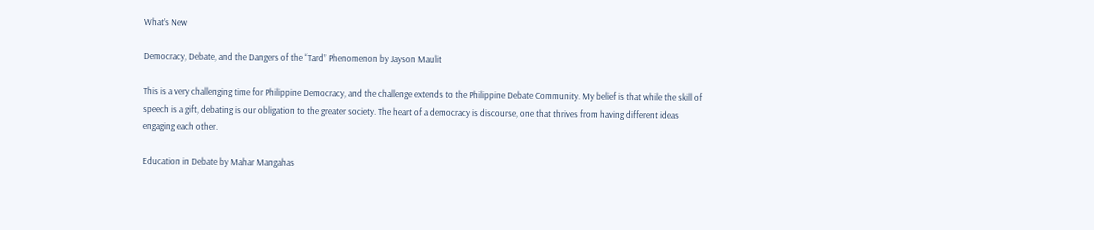What’s New

Democracy, Debate, and the Dangers of the “Tard” Phenomenon by Jayson Maulit

This is a very challenging time for Philippine Democracy, and the challenge extends to the Philippine Debate Community. My belief is that while the skill of speech is a gift, debating is our obligation to the greater society. The heart of a democracy is discourse, one that thrives from having different ideas engaging each other.

Education in Debate by Mahar Mangahas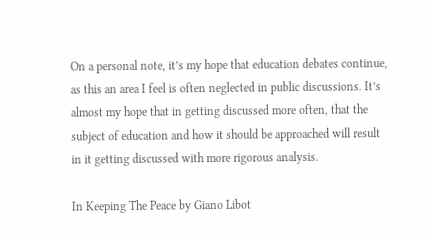On a personal note, it’s my hope that education debates continue, as this an area I feel is often neglected in public discussions. It’s almost my hope that in getting discussed more often, that the subject of education and how it should be approached will result in it getting discussed with more rigorous analysis.

In Keeping The Peace by Giano Libot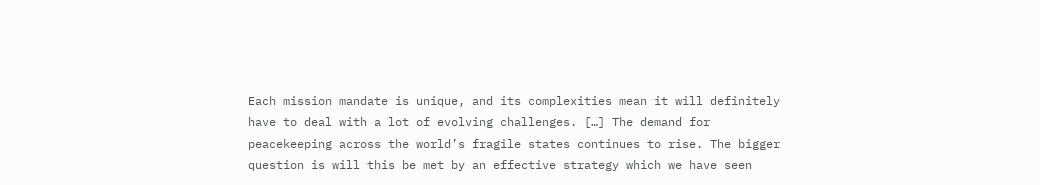Each mission mandate is unique, and its complexities mean it will definitely have to deal with a lot of evolving challenges. […] The demand for peacekeeping across the world’s fragile states continues to rise. The bigger question is will this be met by an effective strategy which we have seen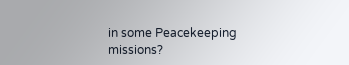in some Peacekeeping missions?